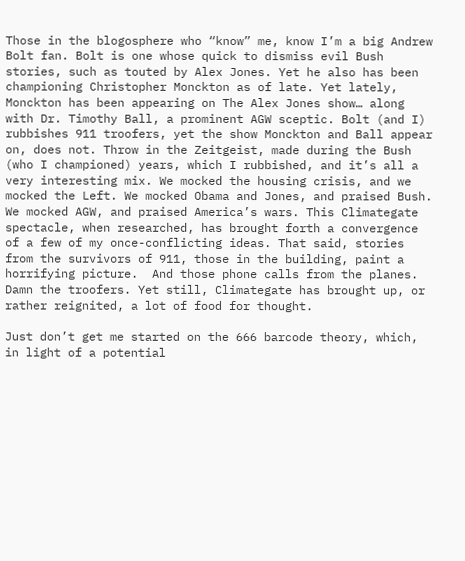Those in the blogosphere who “know” me, know I’m a big Andrew Bolt fan. Bolt is one whose quick to dismiss evil Bush stories, such as touted by Alex Jones. Yet he also has been championing Christopher Monckton as of late. Yet lately, Monckton has been appearing on The Alex Jones show… along with Dr. Timothy Ball, a prominent AGW sceptic. Bolt (and I) rubbishes 911 troofers, yet the show Monckton and Ball appear on, does not. Throw in the Zeitgeist, made during the Bush (who I championed) years, which I rubbished, and it’s all a very interesting mix. We mocked the housing crisis, and we mocked the Left. We mocked Obama and Jones, and praised Bush. We mocked AGW, and praised America’s wars. This Climategate spectacle, when researched, has brought forth a convergence of a few of my once-conflicting ideas. That said, stories from the survivors of 911, those in the building, paint a horrifying picture.  And those phone calls from the planes. Damn the troofers. Yet still, Climategate has brought up, or rather reignited, a lot of food for thought.

Just don’t get me started on the 666 barcode theory, which, in light of a potential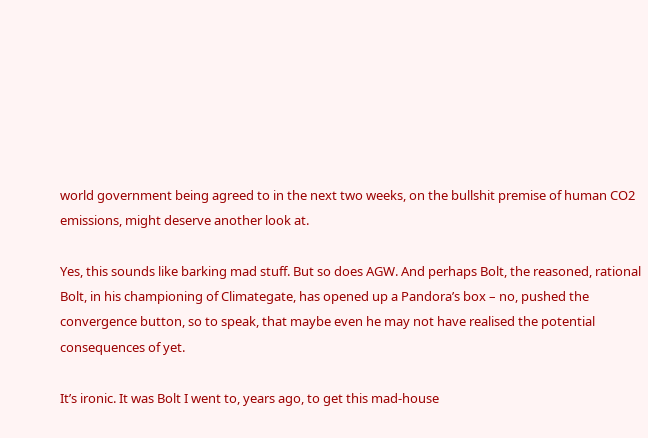world government being agreed to in the next two weeks, on the bullshit premise of human CO2 emissions, might deserve another look at.

Yes, this sounds like barking mad stuff. But so does AGW. And perhaps Bolt, the reasoned, rational Bolt, in his championing of Climategate, has opened up a Pandora’s box – no, pushed the convergence button, so to speak, that maybe even he may not have realised the potential consequences of yet.

It’s ironic. It was Bolt I went to, years ago, to get this mad-house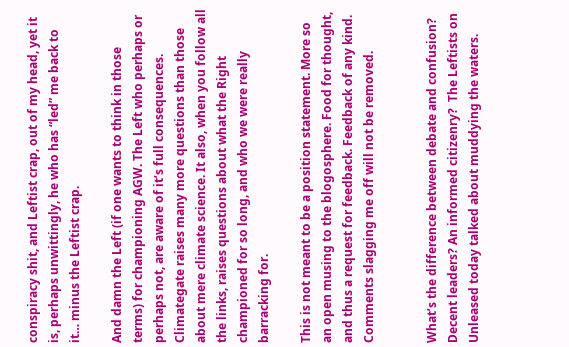conspiracy shit, and Leftist crap, out of my head, yet it is, perhaps unwittingly, he who has “led” me back to it… minus the Leftist crap.

And damn the Left (if one wants to think in those terms) for championing AGW. The Left who perhaps or perhaps not, are aware of it’s full consequences. Climategate raises many more questions than those about mere climate science. It also, when you follow all the links, raises questions about what the Right championed for so long, and who we were really barracking for.

This is not meant to be a position statement. More so an open musing to the blogosphere. Food for thought, and thus a request for feedback. Feedback of any kind. Comments slagging me off will not be removed.


What’s the difference between debate and confusion? Decent leaders? An informed citizenry?  The Leftists on Unleased today talked about muddying the waters.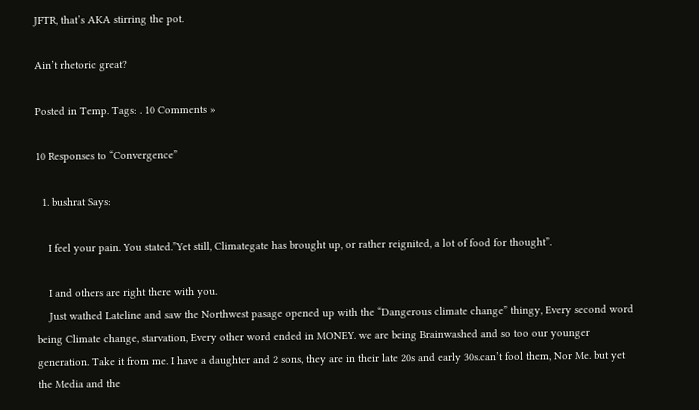JFTR, that’s AKA stirring the pot.

Ain’t rhetoric great?

Posted in Temp. Tags: . 10 Comments »

10 Responses to “Convergence”

  1. bushrat Says:

    I feel your pain. You stated.”Yet still, Climategate has brought up, or rather reignited, a lot of food for thought”.

    I and others are right there with you.
    Just wathed Lateline and saw the Northwest pasage opened up with the “Dangerous climate change” thingy, Every second word being Climate change, starvation, Every other word ended in MONEY. we are being Brainwashed and so too our younger generation. Take it from me. I have a daughter and 2 sons, they are in their late 20s and early 30s.can’t fool them, Nor Me. but yet the Media and the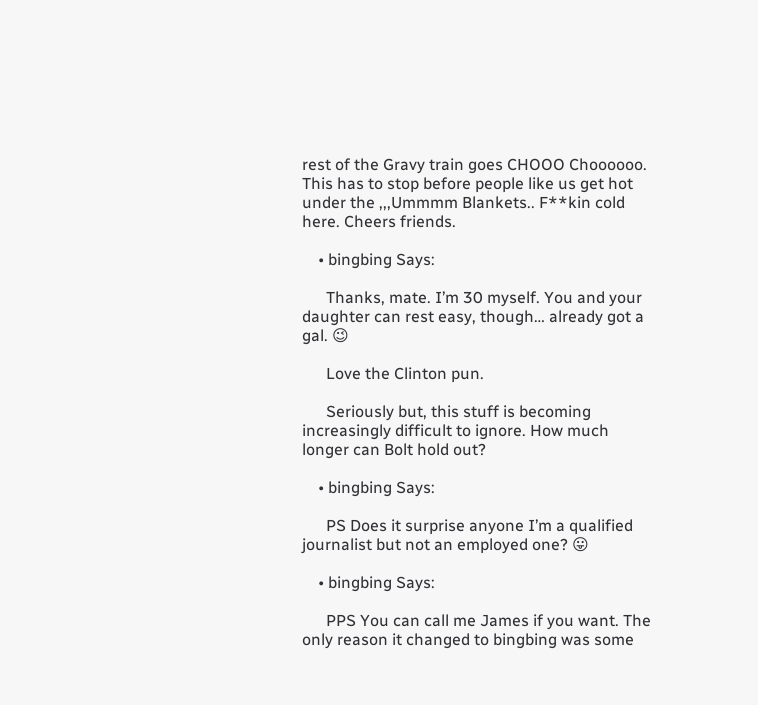rest of the Gravy train goes CHOOO Choooooo. This has to stop before people like us get hot under the ,,,Ummmm Blankets.. F**kin cold here. Cheers friends.

    • bingbing Says:

      Thanks, mate. I’m 30 myself. You and your daughter can rest easy, though… already got a gal. 😉

      Love the Clinton pun.

      Seriously but, this stuff is becoming increasingly difficult to ignore. How much longer can Bolt hold out?

    • bingbing Says:

      PS Does it surprise anyone I’m a qualified journalist but not an employed one? 😛

    • bingbing Says:

      PPS You can call me James if you want. The only reason it changed to bingbing was some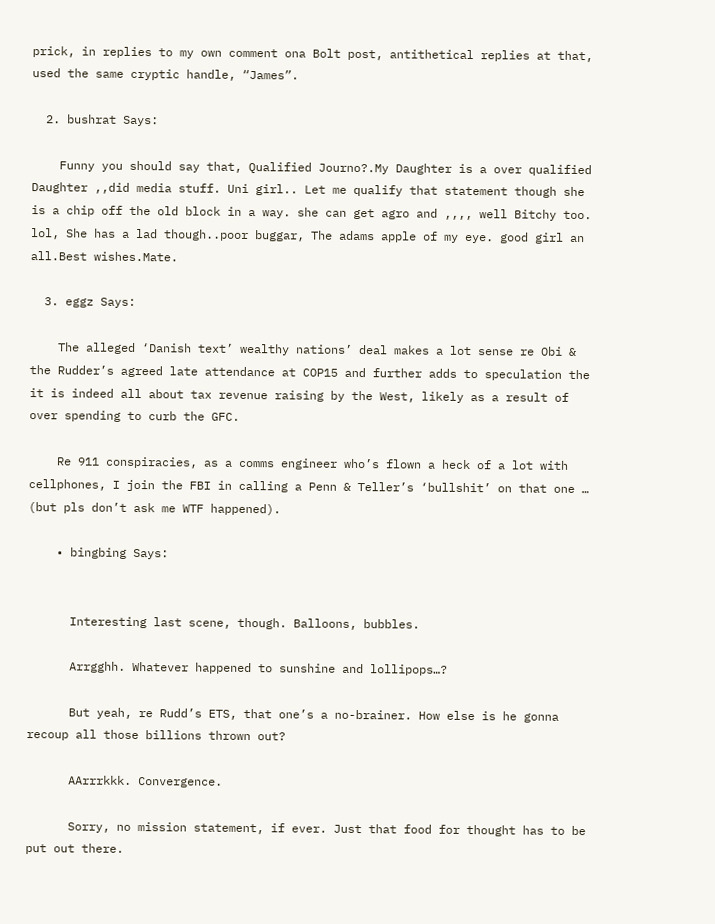prick, in replies to my own comment ona Bolt post, antithetical replies at that, used the same cryptic handle, “James”.

  2. bushrat Says:

    Funny you should say that, Qualified Journo?.My Daughter is a over qualified Daughter ,,did media stuff. Uni girl.. Let me qualify that statement though she is a chip off the old block in a way. she can get agro and ,,,, well Bitchy too. lol, She has a lad though..poor buggar, The adams apple of my eye. good girl an all.Best wishes.Mate.

  3. eggz Says:

    The alleged ‘Danish text’ wealthy nations’ deal makes a lot sense re Obi & the Rudder’s agreed late attendance at COP15 and further adds to speculation the it is indeed all about tax revenue raising by the West, likely as a result of over spending to curb the GFC.

    Re 911 conspiracies, as a comms engineer who’s flown a heck of a lot with cellphones, I join the FBI in calling a Penn & Teller’s ‘bullshit’ on that one … (but pls don’t ask me WTF happened).

    • bingbing Says:


      Interesting last scene, though. Balloons, bubbles.

      Arrgghh. Whatever happened to sunshine and lollipops…?

      But yeah, re Rudd’s ETS, that one’s a no-brainer. How else is he gonna recoup all those billions thrown out?

      AArrrkkk. Convergence.

      Sorry, no mission statement, if ever. Just that food for thought has to be put out there.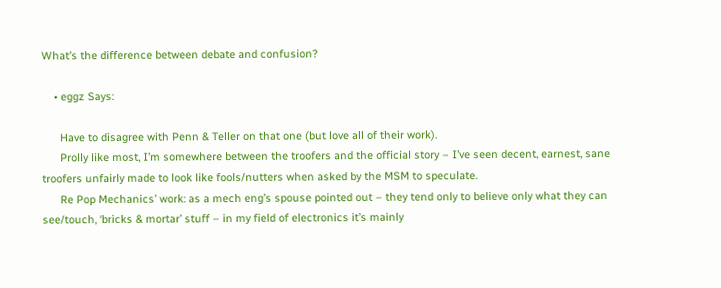What’s the difference between debate and confusion?

    • eggz Says:

      Have to disagree with Penn & Teller on that one (but love all of their work).
      Prolly like most, I’m somewhere between the troofers and the official story – I’ve seen decent, earnest, sane troofers unfairly made to look like fools/nutters when asked by the MSM to speculate.
      Re Pop Mechanics’ work: as a mech eng’s spouse pointed out – they tend only to believe only what they can see/touch, ‘bricks & mortar’ stuff – in my field of electronics it’s mainly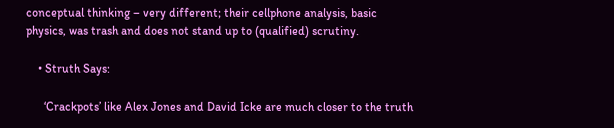conceptual thinking – very different; their cellphone analysis, basic physics, was trash and does not stand up to (qualified) scrutiny.

    • Struth Says:

      ‘Crackpots’ like Alex Jones and David Icke are much closer to the truth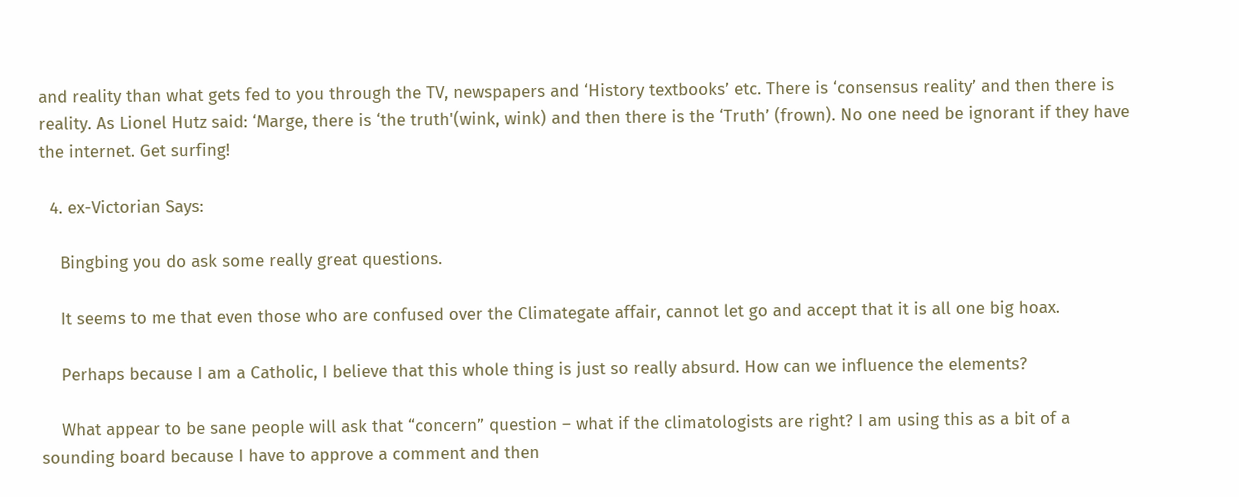and reality than what gets fed to you through the TV, newspapers and ‘History textbooks’ etc. There is ‘consensus reality’ and then there is reality. As Lionel Hutz said: ‘Marge, there is ‘the truth'(wink, wink) and then there is the ‘Truth’ (frown). No one need be ignorant if they have the internet. Get surfing!

  4. ex-Victorian Says:

    Bingbing you do ask some really great questions.

    It seems to me that even those who are confused over the Climategate affair, cannot let go and accept that it is all one big hoax.

    Perhaps because I am a Catholic, I believe that this whole thing is just so really absurd. How can we influence the elements?

    What appear to be sane people will ask that “concern” question – what if the climatologists are right? I am using this as a bit of a sounding board because I have to approve a comment and then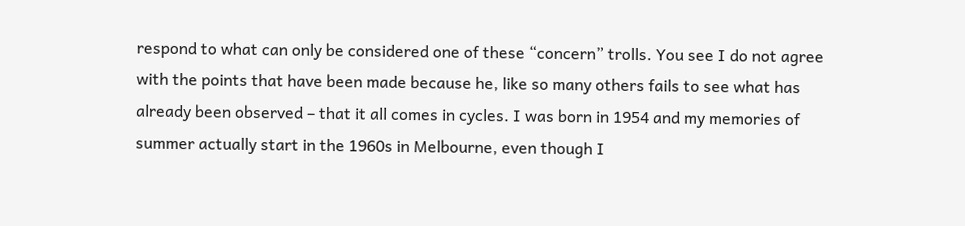respond to what can only be considered one of these “concern” trolls. You see I do not agree with the points that have been made because he, like so many others fails to see what has already been observed – that it all comes in cycles. I was born in 1954 and my memories of summer actually start in the 1960s in Melbourne, even though I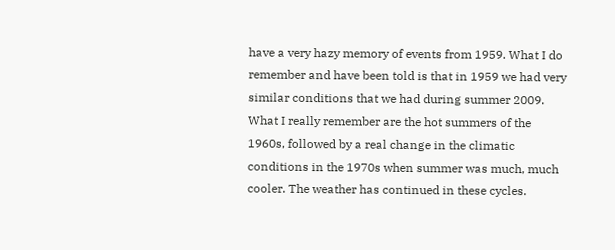have a very hazy memory of events from 1959. What I do remember and have been told is that in 1959 we had very similar conditions that we had during summer 2009. What I really remember are the hot summers of the 1960s, followed by a real change in the climatic conditions in the 1970s when summer was much, much cooler. The weather has continued in these cycles.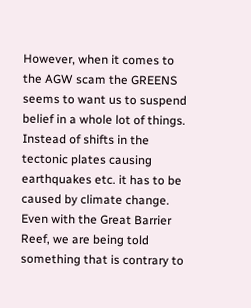However, when it comes to the AGW scam the GREENS seems to want us to suspend belief in a whole lot of things. Instead of shifts in the tectonic plates causing earthquakes etc. it has to be caused by climate change. Even with the Great Barrier Reef, we are being told something that is contrary to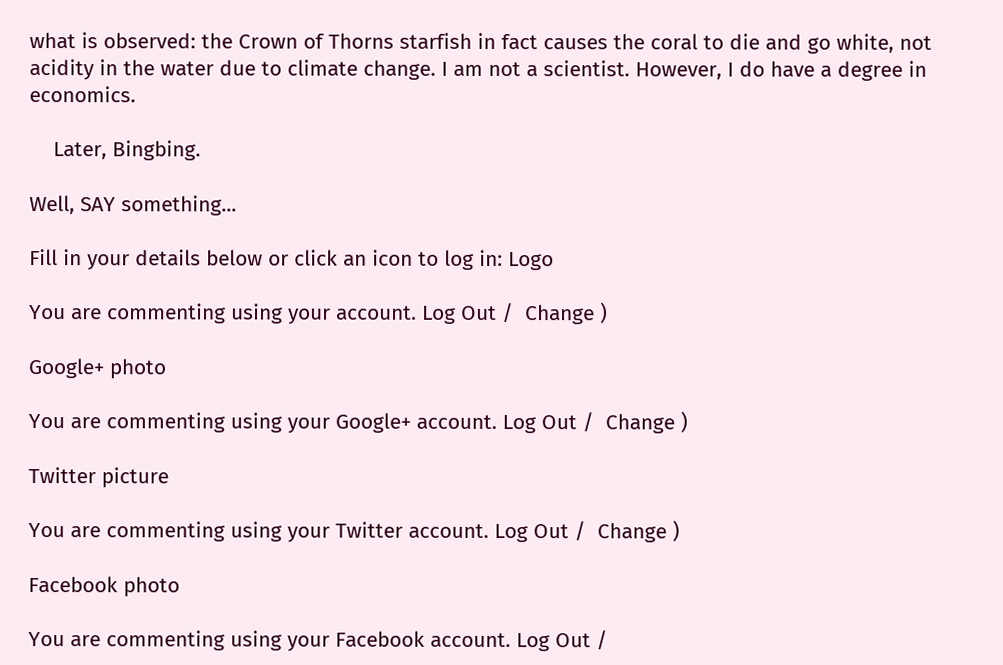what is observed: the Crown of Thorns starfish in fact causes the coral to die and go white, not acidity in the water due to climate change. I am not a scientist. However, I do have a degree in economics.

    Later, Bingbing.

Well, SAY something...

Fill in your details below or click an icon to log in: Logo

You are commenting using your account. Log Out /  Change )

Google+ photo

You are commenting using your Google+ account. Log Out /  Change )

Twitter picture

You are commenting using your Twitter account. Log Out /  Change )

Facebook photo

You are commenting using your Facebook account. Log Out /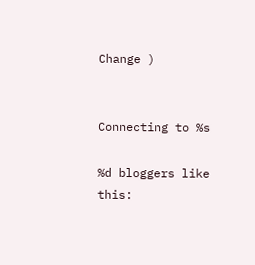Change )


Connecting to %s

%d bloggers like this: